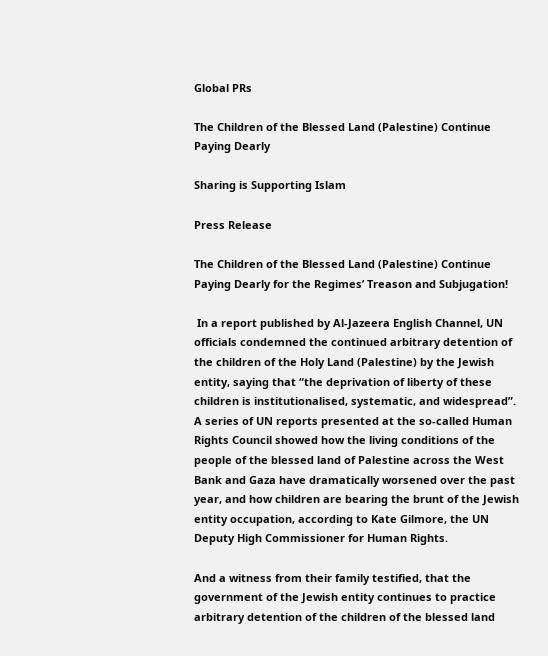Global PRs

The Children of the Blessed Land (Palestine) Continue Paying Dearly

Sharing is Supporting Islam

Press Release

The Children of the Blessed Land (Palestine) Continue Paying Dearly for the Regimes’ Treason and Subjugation!

 In a report published by Al-Jazeera English Channel, UN officials condemned the continued arbitrary detention of the children of the Holy Land (Palestine) by the Jewish entity, saying that “the deprivation of liberty of these children is institutionalised, systematic, and widespread”. A series of UN reports presented at the so-called Human Rights Council showed how the living conditions of the people of the blessed land of Palestine across the West Bank and Gaza have dramatically worsened over the past year, and how children are bearing the brunt of the Jewish entity occupation, according to Kate Gilmore, the UN Deputy High Commissioner for Human Rights.

And a witness from their family testified, that the government of the Jewish entity continues to practice arbitrary detention of the children of the blessed land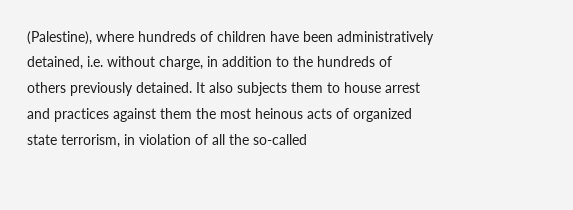(Palestine), where hundreds of children have been administratively detained, i.e. without charge, in addition to the hundreds of others previously detained. It also subjects them to house arrest and practices against them the most heinous acts of organized state terrorism, in violation of all the so-called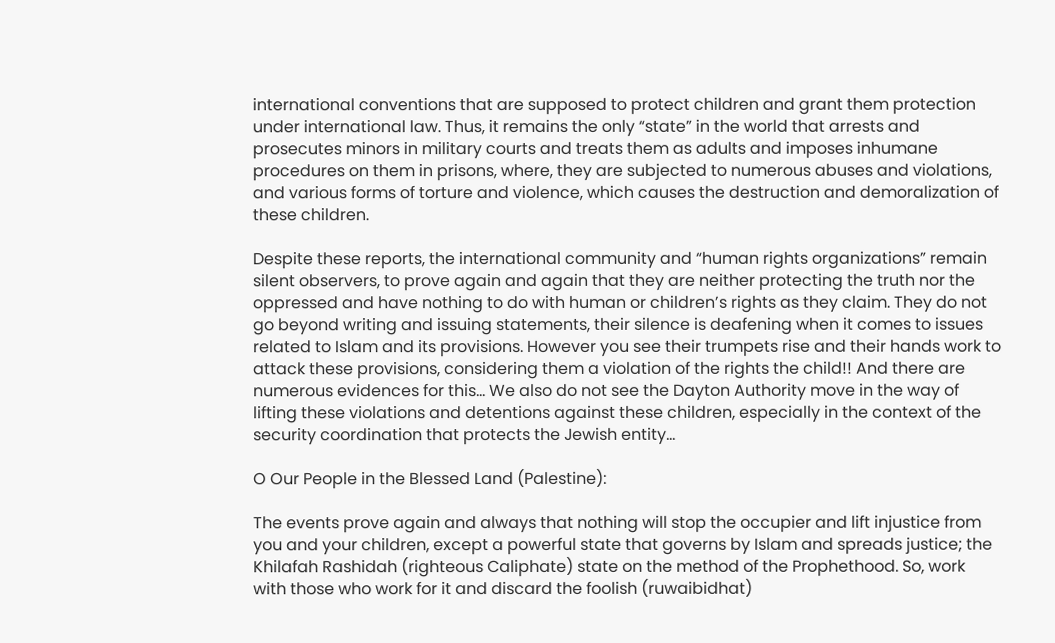international conventions that are supposed to protect children and grant them protection under international law. Thus, it remains the only “state” in the world that arrests and prosecutes minors in military courts and treats them as adults and imposes inhumane procedures on them in prisons, where, they are subjected to numerous abuses and violations, and various forms of torture and violence, which causes the destruction and demoralization of these children.

Despite these reports, the international community and “human rights organizations” remain silent observers, to prove again and again that they are neither protecting the truth nor the oppressed and have nothing to do with human or children’s rights as they claim. They do not go beyond writing and issuing statements, their silence is deafening when it comes to issues related to Islam and its provisions. However you see their trumpets rise and their hands work to attack these provisions, considering them a violation of the rights the child!! And there are numerous evidences for this… We also do not see the Dayton Authority move in the way of lifting these violations and detentions against these children, especially in the context of the security coordination that protects the Jewish entity…

O Our People in the Blessed Land (Palestine):

The events prove again and always that nothing will stop the occupier and lift injustice from you and your children, except a powerful state that governs by Islam and spreads justice; the Khilafah Rashidah (righteous Caliphate) state on the method of the Prophethood. So, work with those who work for it and discard the foolish (ruwaibidhat)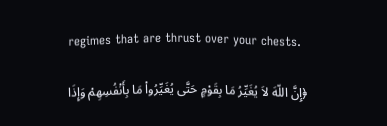regimes that are thrust over your chests.

﴿إِنَّ اللّهَ لاَ يُغَيِّرُ مَا بِقَوْمٍ حَتَّى يُغَيِّرُواْ مَا بِأَنْفُسِهِمْ وَإِذَا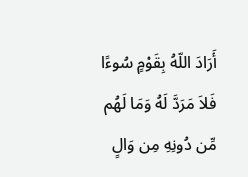أَرَادَ اللّهُ بِقَوْمٍ سُوءًا فَلاَ مَرَدَّ لَهُ وَمَا لَهُم مِّن دُونِهِ مِن وَالٍ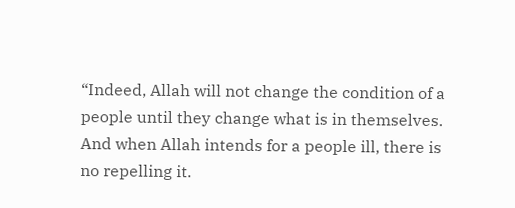“Indeed, Allah will not change the condition of a people until they change what is in themselves. And when Allah intends for a people ill, there is no repelling it.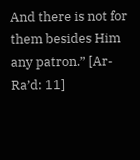And there is not for them besides Him any patron.” [Ar-Ra’d: 11]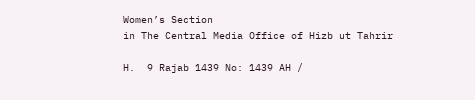Women’s Section
in The Central Media Office of Hizb ut Tahrir

H.  9 Rajab 1439 No: 1439 AH /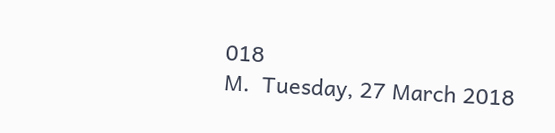018
M.  Tuesday, 27 March 2018